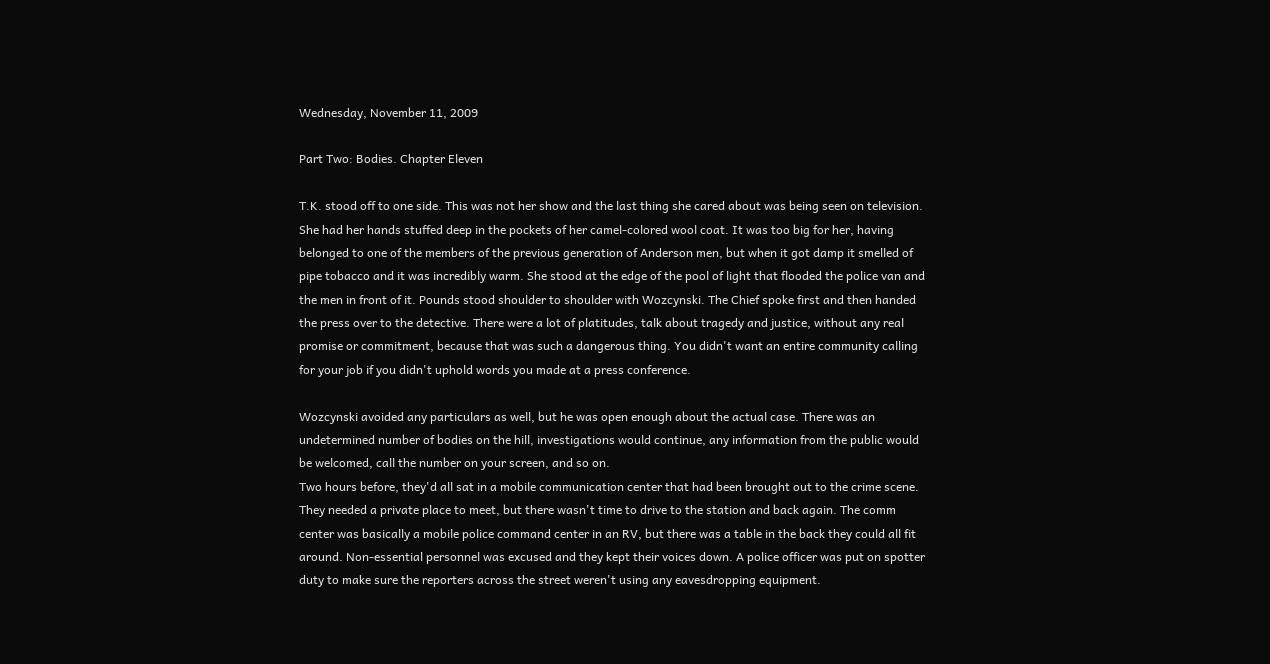Wednesday, November 11, 2009

Part Two: Bodies. Chapter Eleven

T.K. stood off to one side. This was not her show and the last thing she cared about was being seen on television. She had her hands stuffed deep in the pockets of her camel-colored wool coat. It was too big for her, having belonged to one of the members of the previous generation of Anderson men, but when it got damp it smelled of pipe tobacco and it was incredibly warm. She stood at the edge of the pool of light that flooded the police van and the men in front of it. Pounds stood shoulder to shoulder with Wozcynski. The Chief spoke first and then handed the press over to the detective. There were a lot of platitudes, talk about tragedy and justice, without any real promise or commitment, because that was such a dangerous thing. You didn't want an entire community calling for your job if you didn't uphold words you made at a press conference.

Wozcynski avoided any particulars as well, but he was open enough about the actual case. There was an undetermined number of bodies on the hill, investigations would continue, any information from the public would be welcomed, call the number on your screen, and so on.
Two hours before, they'd all sat in a mobile communication center that had been brought out to the crime scene. They needed a private place to meet, but there wasn't time to drive to the station and back again. The comm center was basically a mobile police command center in an RV, but there was a table in the back they could all fit around. Non-essential personnel was excused and they kept their voices down. A police officer was put on spotter duty to make sure the reporters across the street weren't using any eavesdropping equipment.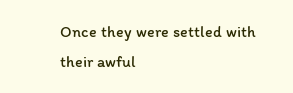Once they were settled with their awful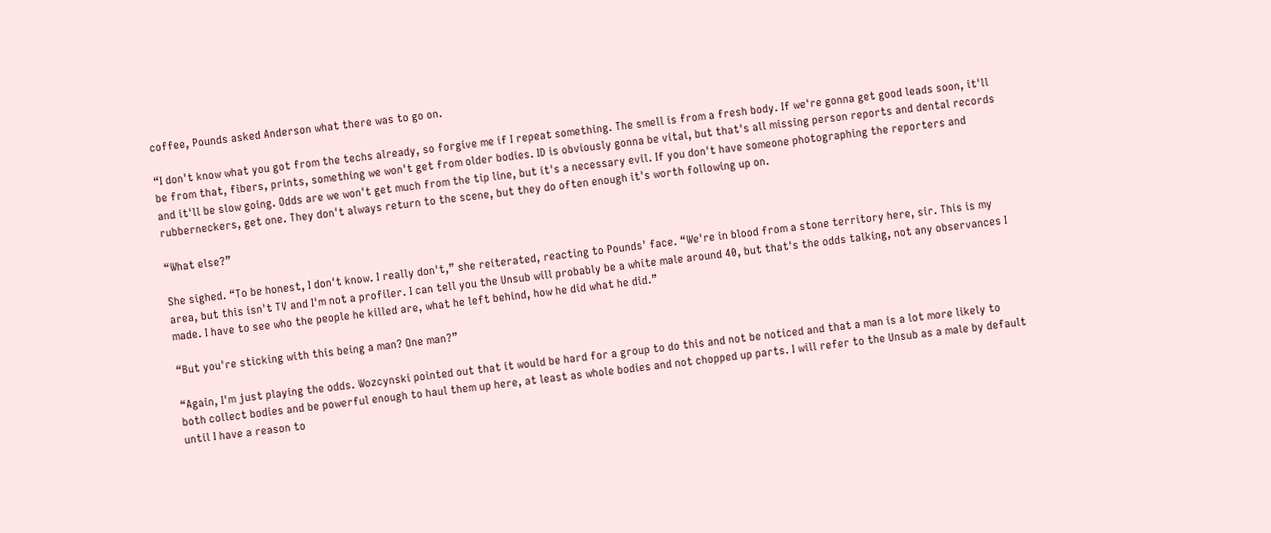coffee, Pounds asked Anderson what there was to go on.

“I don't know what you got from the techs already, so forgive me if I repeat something. The smell is from a fresh body. If we're gonna get good leads soon, it'll be from that, fibers, prints, something we won't get from older bodies. ID is obviously gonna be vital, but that's all missing person reports and dental records and it'll be slow going. Odds are we won't get much from the tip line, but it's a necessary evil. If you don't have someone photographing the reporters and rubberneckers, get one. They don't always return to the scene, but they do often enough it's worth following up on.

“What else?”

She sighed. “To be honest, I don't know. I really don't,” she reiterated, reacting to Pounds' face. “We're in blood from a stone territory here, sir. This is my area, but this isn't TV and I'm not a profiler. I can tell you the Unsub will probably be a white male around 40, but that's the odds talking, not any observances I made. I have to see who the people he killed are, what he left behind, how he did what he did.”

“But you're sticking with this being a man? One man?”

“Again, I'm just playing the odds. Wozcynski pointed out that it would be hard for a group to do this and not be noticed and that a man is a lot more likely to both collect bodies and be powerful enough to haul them up here, at least as whole bodies and not chopped up parts. I will refer to the Unsub as a male by default until I have a reason to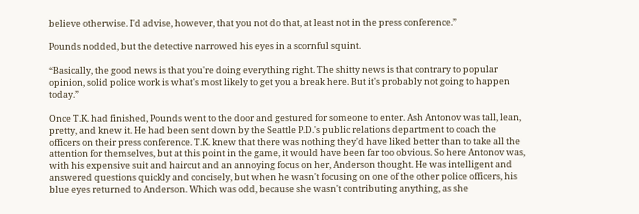believe otherwise. I'd advise, however, that you not do that, at least not in the press conference.”

Pounds nodded, but the detective narrowed his eyes in a scornful squint.

“Basically, the good news is that you're doing everything right. The shitty news is that contrary to popular opinion, solid police work is what's most likely to get you a break here. But it's probably not going to happen today.”

Once T.K. had finished, Pounds went to the door and gestured for someone to enter. Ash Antonov was tall, lean, pretty, and knew it. He had been sent down by the Seattle P.D.'s public relations department to coach the officers on their press conference. T.K. knew that there was nothing they'd have liked better than to take all the attention for themselves, but at this point in the game, it would have been far too obvious. So here Antonov was, with his expensive suit and haircut and an annoying focus on her, Anderson thought. He was intelligent and answered questions quickly and concisely, but when he wasn't focusing on one of the other police officers, his blue eyes returned to Anderson. Which was odd, because she wasn't contributing anything, as she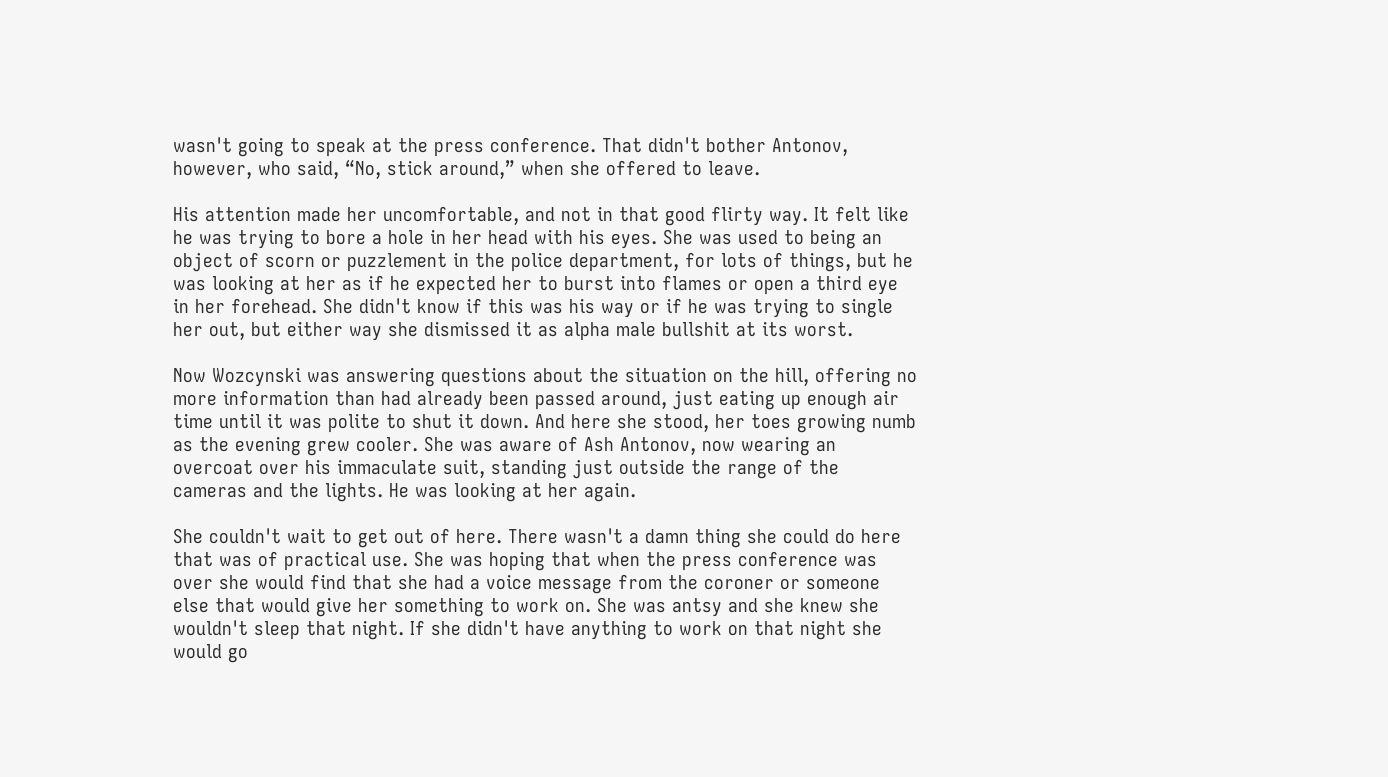wasn't going to speak at the press conference. That didn't bother Antonov, however, who said, “No, stick around,” when she offered to leave.

His attention made her uncomfortable, and not in that good flirty way. It felt like he was trying to bore a hole in her head with his eyes. She was used to being an object of scorn or puzzlement in the police department, for lots of things, but he was looking at her as if he expected her to burst into flames or open a third eye in her forehead. She didn't know if this was his way or if he was trying to single her out, but either way she dismissed it as alpha male bullshit at its worst.

Now Wozcynski was answering questions about the situation on the hill, offering no more information than had already been passed around, just eating up enough air time until it was polite to shut it down. And here she stood, her toes growing numb as the evening grew cooler. She was aware of Ash Antonov, now wearing an overcoat over his immaculate suit, standing just outside the range of the cameras and the lights. He was looking at her again.

She couldn't wait to get out of here. There wasn't a damn thing she could do here that was of practical use. She was hoping that when the press conference was over she would find that she had a voice message from the coroner or someone else that would give her something to work on. She was antsy and she knew she wouldn't sleep that night. If she didn't have anything to work on that night she would go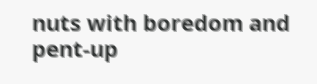nuts with boredom and pent-up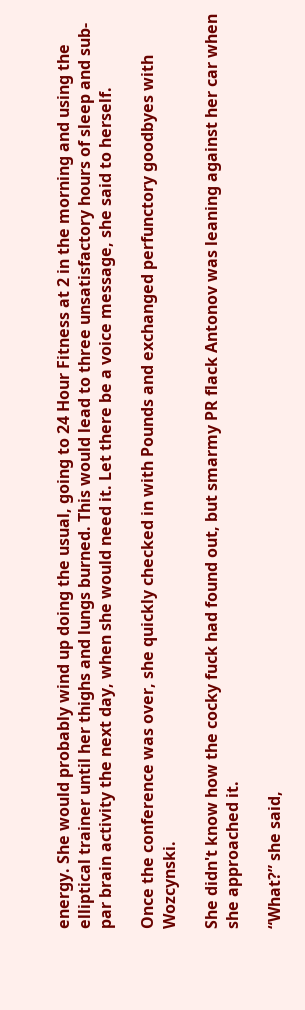energy. She would probably wind up doing the usual, going to 24 Hour Fitness at 2 in the morning and using the elliptical trainer until her thighs and lungs burned. This would lead to three unsatisfactory hours of sleep and sub-par brain activity the next day, when she would need it. Let there be a voice message, she said to herself.

Once the conference was over, she quickly checked in with Pounds and exchanged perfunctory goodbyes with Wozcynski.

She didn't know how the cocky fuck had found out, but smarmy PR flack Antonov was leaning against her car when she approached it.

“What?” she said,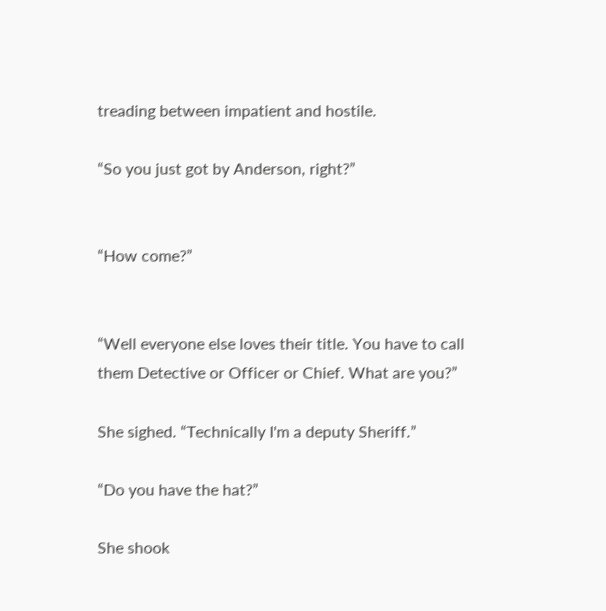treading between impatient and hostile.

“So you just got by Anderson, right?”


“How come?”


“Well everyone else loves their title. You have to call them Detective or Officer or Chief. What are you?”

She sighed. “Technically I'm a deputy Sheriff.”

“Do you have the hat?”

She shook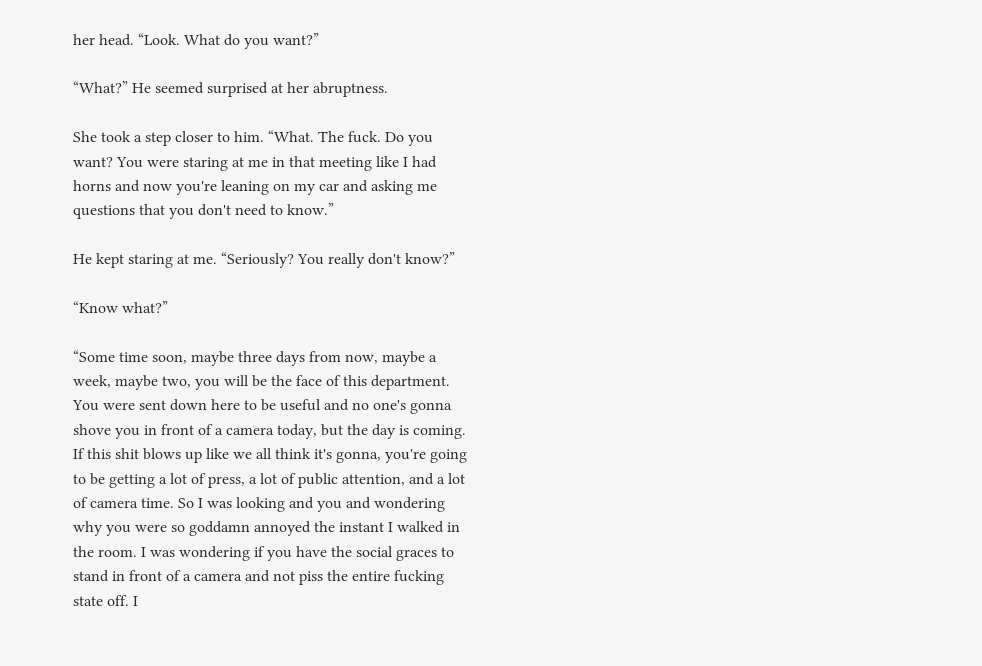her head. “Look. What do you want?”

“What?” He seemed surprised at her abruptness.

She took a step closer to him. “What. The fuck. Do you want? You were staring at me in that meeting like I had horns and now you're leaning on my car and asking me questions that you don't need to know.”

He kept staring at me. “Seriously? You really don't know?”

“Know what?”

“Some time soon, maybe three days from now, maybe a week, maybe two, you will be the face of this department. You were sent down here to be useful and no one's gonna shove you in front of a camera today, but the day is coming. If this shit blows up like we all think it's gonna, you're going to be getting a lot of press, a lot of public attention, and a lot of camera time. So I was looking and you and wondering why you were so goddamn annoyed the instant I walked in the room. I was wondering if you have the social graces to stand in front of a camera and not piss the entire fucking state off. I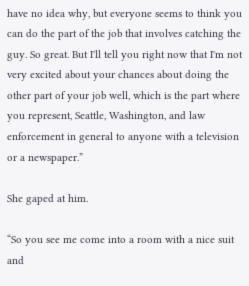have no idea why, but everyone seems to think you can do the part of the job that involves catching the guy. So great. But I'll tell you right now that I'm not very excited about your chances about doing the other part of your job well, which is the part where you represent, Seattle, Washington, and law enforcement in general to anyone with a television or a newspaper.”

She gaped at him.

“So you see me come into a room with a nice suit and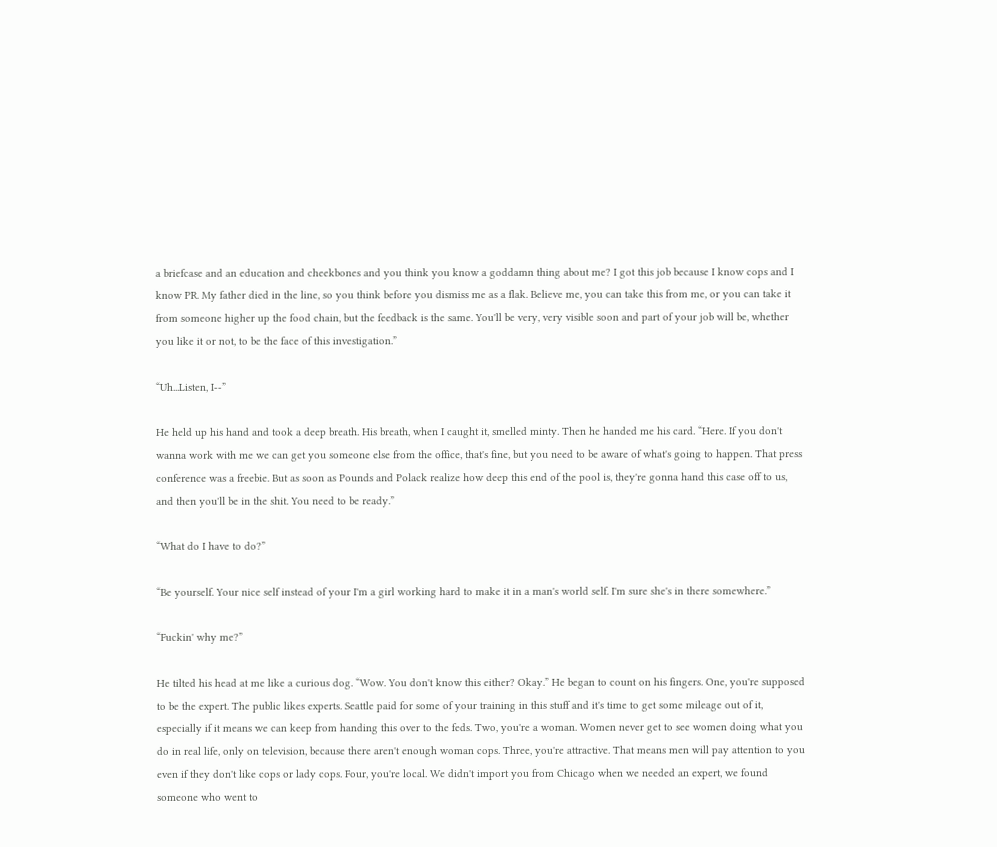a briefcase and an education and cheekbones and you think you know a goddamn thing about me? I got this job because I know cops and I know PR. My father died in the line, so you think before you dismiss me as a flak. Believe me, you can take this from me, or you can take it from someone higher up the food chain, but the feedback is the same. You'll be very, very visible soon and part of your job will be, whether you like it or not, to be the face of this investigation.”

“Uh...Listen, I--”

He held up his hand and took a deep breath. His breath, when I caught it, smelled minty. Then he handed me his card. “Here. If you don't wanna work with me we can get you someone else from the office, that's fine, but you need to be aware of what's going to happen. That press conference was a freebie. But as soon as Pounds and Polack realize how deep this end of the pool is, they're gonna hand this case off to us, and then you'll be in the shit. You need to be ready.”

“What do I have to do?”

“Be yourself. Your nice self instead of your I'm a girl working hard to make it in a man's world self. I'm sure she's in there somewhere.”

“Fuckin' why me?”

He tilted his head at me like a curious dog. “Wow. You don't know this either? Okay.” He began to count on his fingers. One, you're supposed to be the expert. The public likes experts. Seattle paid for some of your training in this stuff and it's time to get some mileage out of it, especially if it means we can keep from handing this over to the feds. Two, you're a woman. Women never get to see women doing what you do in real life, only on television, because there aren't enough woman cops. Three, you're attractive. That means men will pay attention to you even if they don't like cops or lady cops. Four, you're local. We didn't import you from Chicago when we needed an expert, we found someone who went to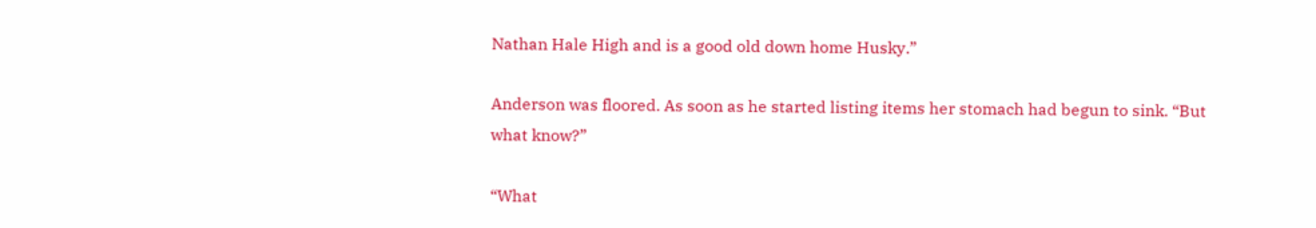Nathan Hale High and is a good old down home Husky.”

Anderson was floored. As soon as he started listing items her stomach had begun to sink. “But what know?”

“What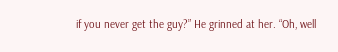if you never get the guy?” He grinned at her. “Oh, well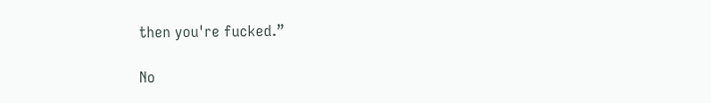then you're fucked.”

No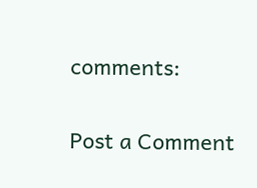comments:

Post a Comment